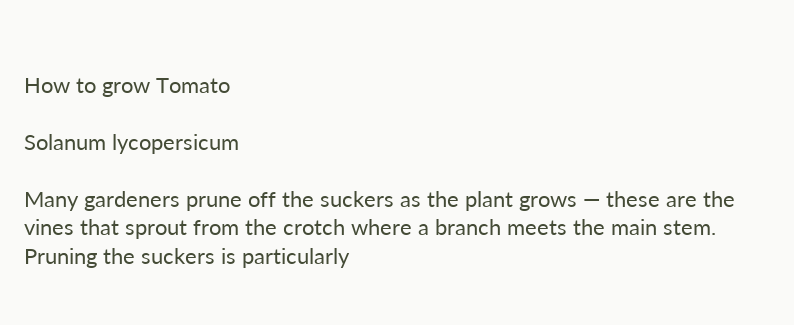How to grow Tomato

Solanum lycopersicum

Many gardeners prune off the suckers as the plant grows — these are the vines that sprout from the crotch where a branch meets the main stem. Pruning the suckers is particularly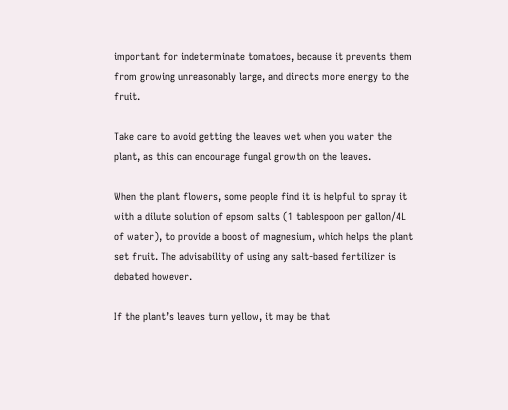important for indeterminate tomatoes, because it prevents them from growing unreasonably large, and directs more energy to the fruit.

Take care to avoid getting the leaves wet when you water the plant, as this can encourage fungal growth on the leaves.

When the plant flowers, some people find it is helpful to spray it with a dilute solution of epsom salts (1 tablespoon per gallon/4L of water), to provide a boost of magnesium, which helps the plant set fruit. The advisability of using any salt-based fertilizer is debated however.

If the plant’s leaves turn yellow, it may be that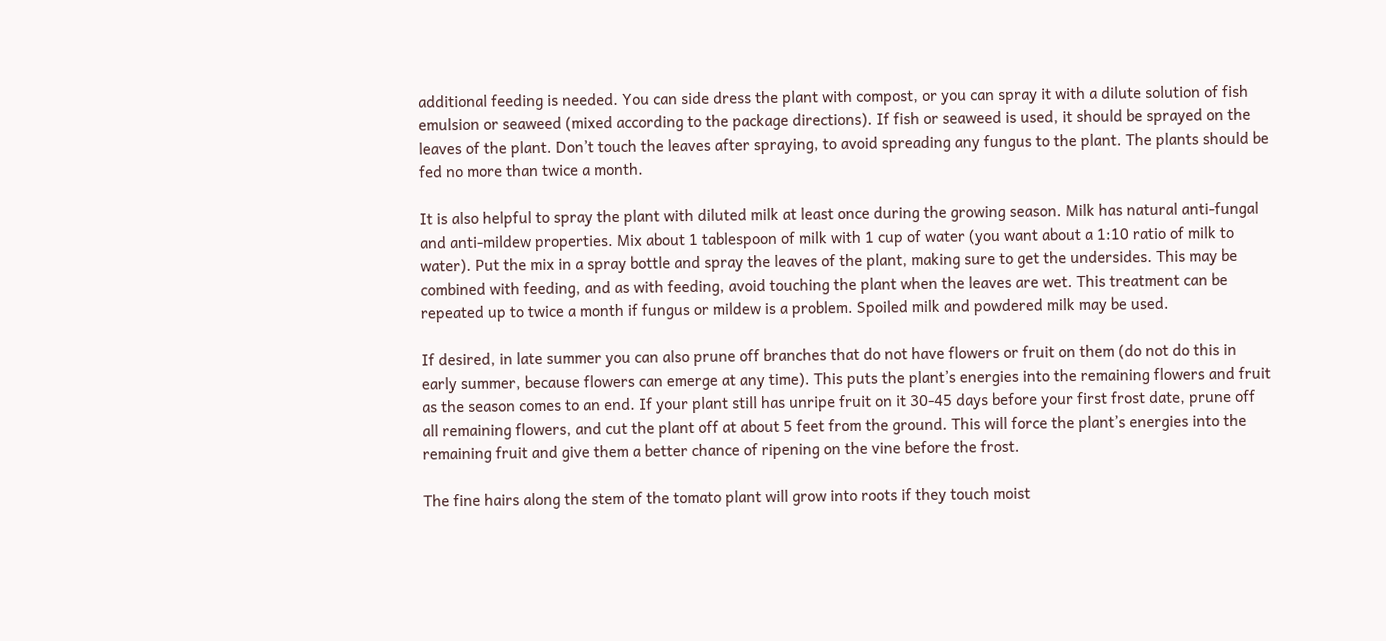additional feeding is needed. You can side dress the plant with compost, or you can spray it with a dilute solution of fish emulsion or seaweed (mixed according to the package directions). If fish or seaweed is used, it should be sprayed on the leaves of the plant. Don’t touch the leaves after spraying, to avoid spreading any fungus to the plant. The plants should be fed no more than twice a month.

It is also helpful to spray the plant with diluted milk at least once during the growing season. Milk has natural anti-fungal and anti-mildew properties. Mix about 1 tablespoon of milk with 1 cup of water (you want about a 1:10 ratio of milk to water). Put the mix in a spray bottle and spray the leaves of the plant, making sure to get the undersides. This may be combined with feeding, and as with feeding, avoid touching the plant when the leaves are wet. This treatment can be repeated up to twice a month if fungus or mildew is a problem. Spoiled milk and powdered milk may be used.

If desired, in late summer you can also prune off branches that do not have flowers or fruit on them (do not do this in early summer, because flowers can emerge at any time). This puts the plant’s energies into the remaining flowers and fruit as the season comes to an end. If your plant still has unripe fruit on it 30-45 days before your first frost date, prune off all remaining flowers, and cut the plant off at about 5 feet from the ground. This will force the plant’s energies into the remaining fruit and give them a better chance of ripening on the vine before the frost.

The fine hairs along the stem of the tomato plant will grow into roots if they touch moist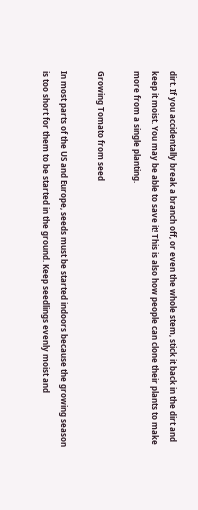dirt. If you accidentally break a branch off, or even the whole stem, stick it back in the dirt and keep it moist. You may be able to save it! This is also how people can clone their plants to make more from a single planting.

Growing Tomato from seed

In most parts of the US and Europe, seeds must be started indoors because the growing season is too short for them to be started in the ground. Keep seedlings evenly moist and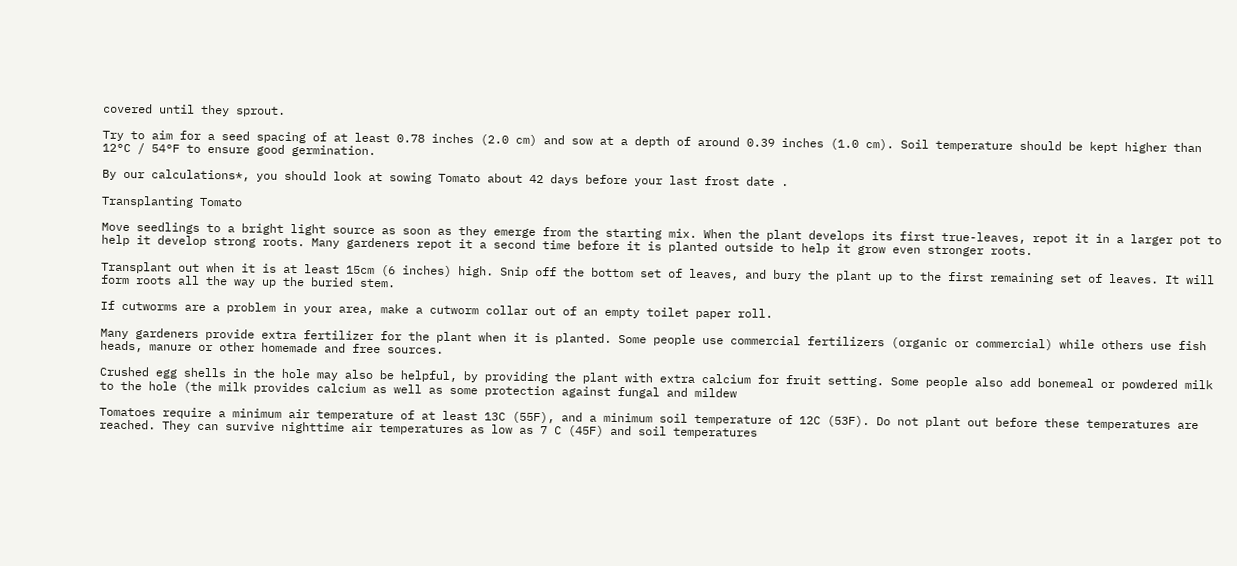covered until they sprout.

Try to aim for a seed spacing of at least 0.78 inches (2.0 cm) and sow at a depth of around 0.39 inches (1.0 cm). Soil temperature should be kept higher than 12°C / 54°F to ensure good germination.

By our calculations*, you should look at sowing Tomato about 42 days before your last frost date .

Transplanting Tomato

Move seedlings to a bright light source as soon as they emerge from the starting mix. When the plant develops its first true-leaves, repot it in a larger pot to help it develop strong roots. Many gardeners repot it a second time before it is planted outside to help it grow even stronger roots.

Transplant out when it is at least 15cm (6 inches) high. Snip off the bottom set of leaves, and bury the plant up to the first remaining set of leaves. It will form roots all the way up the buried stem.

If cutworms are a problem in your area, make a cutworm collar out of an empty toilet paper roll.

Many gardeners provide extra fertilizer for the plant when it is planted. Some people use commercial fertilizers (organic or commercial) while others use fish heads, manure or other homemade and free sources.

Crushed egg shells in the hole may also be helpful, by providing the plant with extra calcium for fruit setting. Some people also add bonemeal or powdered milk to the hole (the milk provides calcium as well as some protection against fungal and mildew

Tomatoes require a minimum air temperature of at least 13C (55F), and a minimum soil temperature of 12C (53F). Do not plant out before these temperatures are reached. They can survive nighttime air temperatures as low as 7 C (45F) and soil temperatures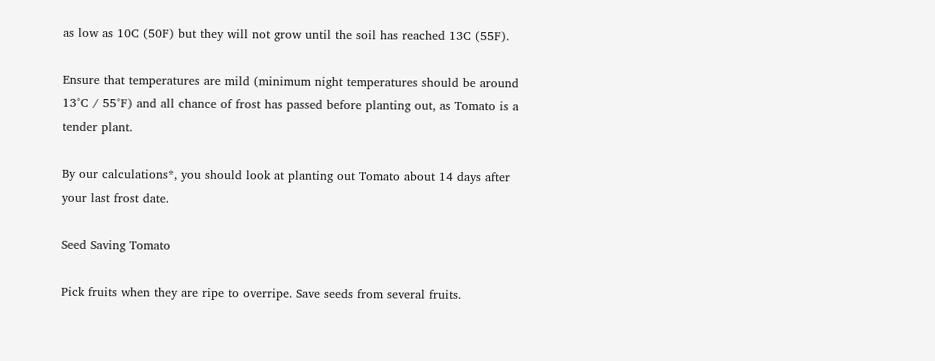as low as 10C (50F) but they will not grow until the soil has reached 13C (55F).

Ensure that temperatures are mild (minimum night temperatures should be around 13°C / 55°F) and all chance of frost has passed before planting out, as Tomato is a tender plant.

By our calculations*, you should look at planting out Tomato about 14 days after your last frost date.

Seed Saving Tomato

Pick fruits when they are ripe to overripe. Save seeds from several fruits.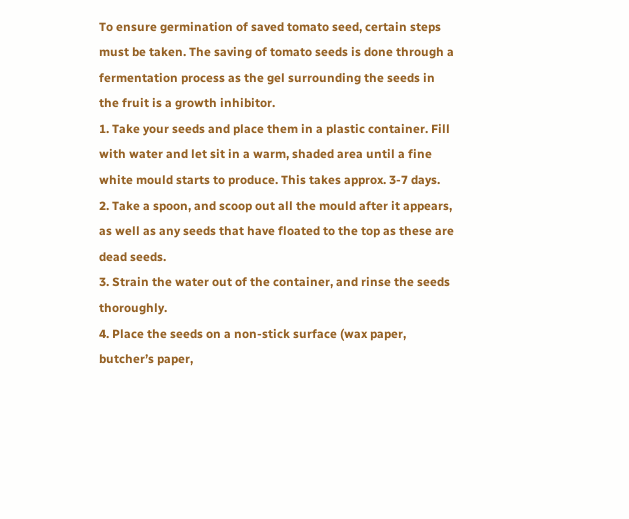To ensure germination of saved tomato seed, certain steps must be taken. The saving of tomato seeds is done through a fermentation process as the gel surrounding the seeds in the fruit is a growth inhibitor.
1. Take your seeds and place them in a plastic container. Fill with water and let sit in a warm, shaded area until a fine white mould starts to produce. This takes approx. 3-7 days.
2. Take a spoon, and scoop out all the mould after it appears, as well as any seeds that have floated to the top as these are dead seeds.
3. Strain the water out of the container, and rinse the seeds thoroughly.
4. Place the seeds on a non-stick surface (wax paper, butcher’s paper,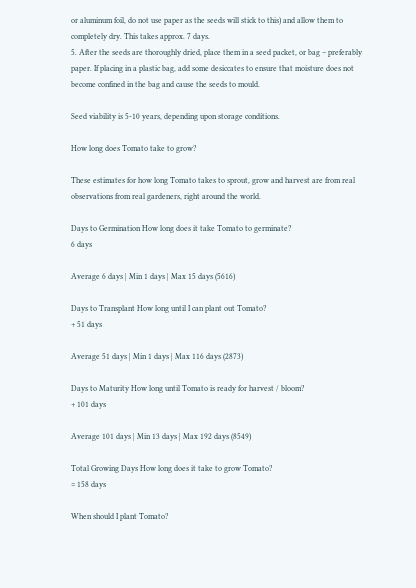or aluminum foil, do not use paper as the seeds will stick to this) and allow them to completely dry. This takes approx. 7 days.
5. After the seeds are thoroughly dried, place them in a seed packet, or bag – preferably paper. If placing in a plastic bag, add some desiccates to ensure that moisture does not become confined in the bag and cause the seeds to mould.

Seed viability is 5-10 years, depending upon storage conditions.

How long does Tomato take to grow?

These estimates for how long Tomato takes to sprout, grow and harvest are from real observations from real gardeners, right around the world.

Days to Germination How long does it take Tomato to germinate?
6 days

Average 6 days | Min 1 days | Max 15 days (5616)

Days to Transplant How long until I can plant out Tomato?
+ 51 days

Average 51 days | Min 1 days | Max 116 days (2873)

Days to Maturity How long until Tomato is ready for harvest / bloom?
+ 101 days

Average 101 days | Min 13 days | Max 192 days (8549)

Total Growing Days How long does it take to grow Tomato?
= 158 days

When should I plant Tomato?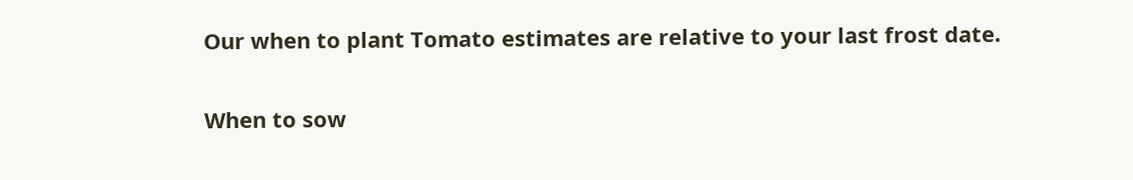Our when to plant Tomato estimates are relative to your last frost date.

When to sow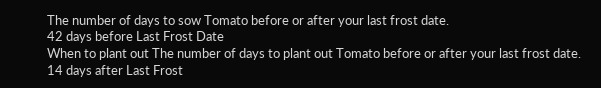The number of days to sow Tomato before or after your last frost date.
42 days before Last Frost Date
When to plant out The number of days to plant out Tomato before or after your last frost date.
14 days after Last Frost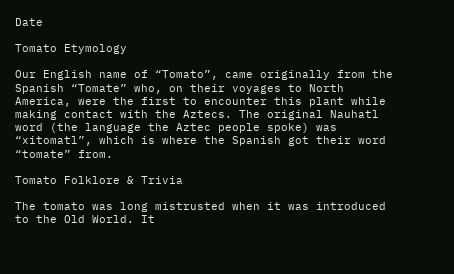Date

Tomato Etymology

Our English name of “Tomato”, came originally from the Spanish “Tomate” who, on their voyages to North America, were the first to encounter this plant while making contact with the Aztecs. The original Nauhatl word (the language the Aztec people spoke) was “xitomatl”, which is where the Spanish got their word “tomate” from.

Tomato Folklore & Trivia

The tomato was long mistrusted when it was introduced to the Old World. It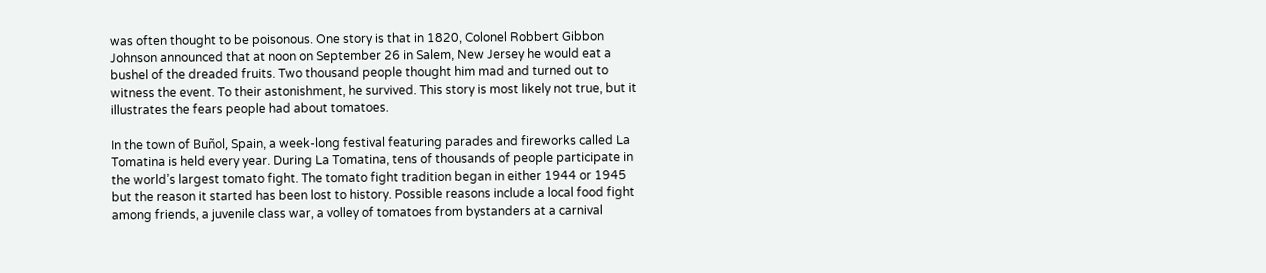was often thought to be poisonous. One story is that in 1820, Colonel Robbert Gibbon Johnson announced that at noon on September 26 in Salem, New Jersey he would eat a bushel of the dreaded fruits. Two thousand people thought him mad and turned out to witness the event. To their astonishment, he survived. This story is most likely not true, but it illustrates the fears people had about tomatoes.

In the town of Buñol, Spain, a week-long festival featuring parades and fireworks called La Tomatina is held every year. During La Tomatina, tens of thousands of people participate in the world’s largest tomato fight. The tomato fight tradition began in either 1944 or 1945 but the reason it started has been lost to history. Possible reasons include a local food fight among friends, a juvenile class war, a volley of tomatoes from bystanders at a carnival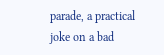parade, a practical joke on a bad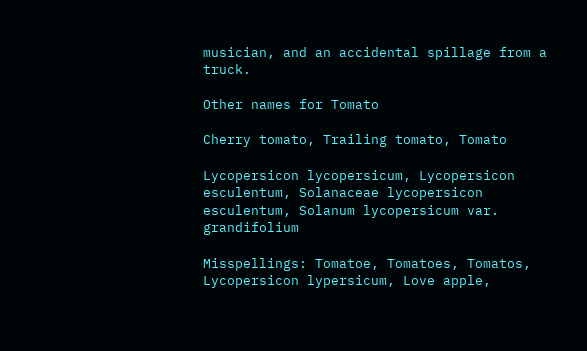musician, and an accidental spillage from a truck.

Other names for Tomato

Cherry tomato, Trailing tomato, Tomato

Lycopersicon lycopersicum, Lycopersicon esculentum, Solanaceae lycopersicon esculentum, Solanum lycopersicum var. grandifolium

Misspellings: Tomatoe, Tomatoes, Tomatos, Lycopersicon lypersicum, Love apple,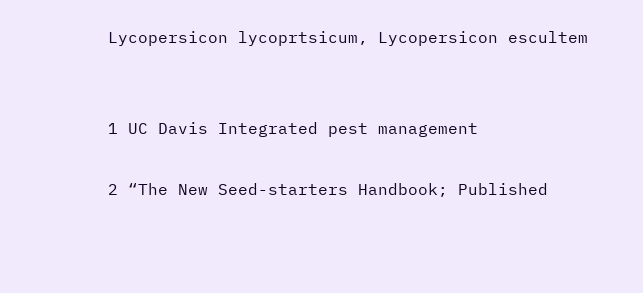Lycopersicon lycoprtsicum, Lycopersicon escultem


1 UC Davis Integrated pest management

2 “The New Seed-starters Handbook; Published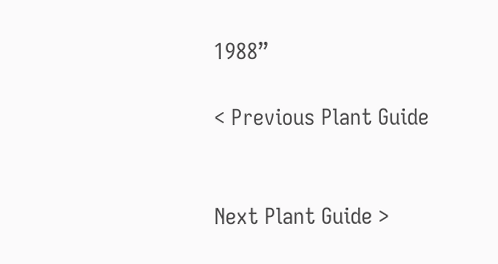1988”

< Previous Plant Guide


Next Plant Guide >